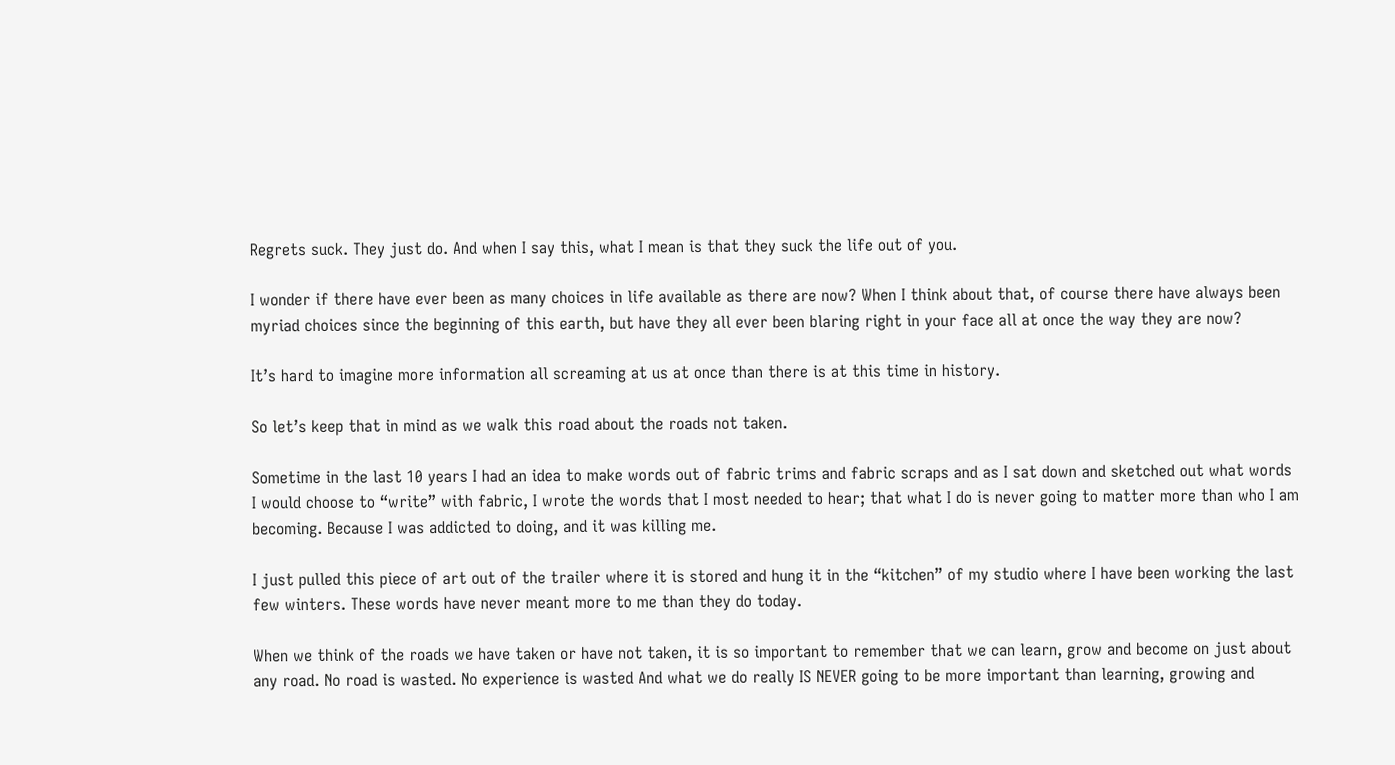Regrets suck. They just do. And when I say this, what I mean is that they suck the life out of you.

I wonder if there have ever been as many choices in life available as there are now? When I think about that, of course there have always been myriad choices since the beginning of this earth, but have they all ever been blaring right in your face all at once the way they are now?

It’s hard to imagine more information all screaming at us at once than there is at this time in history.

So let’s keep that in mind as we walk this road about the roads not taken.

Sometime in the last 10 years I had an idea to make words out of fabric trims and fabric scraps and as I sat down and sketched out what words I would choose to “write” with fabric, I wrote the words that I most needed to hear; that what I do is never going to matter more than who I am becoming. Because I was addicted to doing, and it was killing me.

I just pulled this piece of art out of the trailer where it is stored and hung it in the “kitchen” of my studio where I have been working the last few winters. These words have never meant more to me than they do today.

When we think of the roads we have taken or have not taken, it is so important to remember that we can learn, grow and become on just about any road. No road is wasted. No experience is wasted And what we do really IS NEVER going to be more important than learning, growing and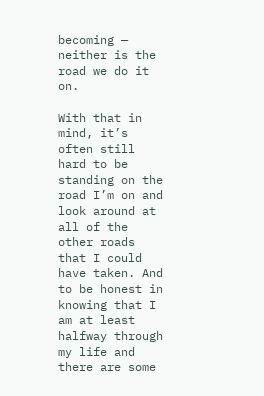becoming — neither is the road we do it on.

With that in mind, it’s often still hard to be standing on the road I’m on and look around at all of the other roads that I could have taken. And to be honest in knowing that I am at least halfway through my life and there are some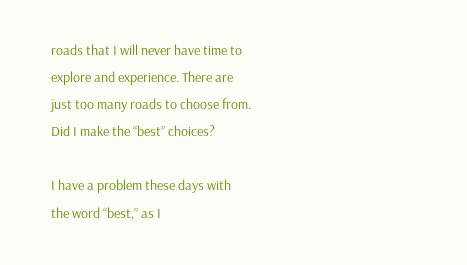roads that I will never have time to explore and experience. There are just too many roads to choose from. Did I make the “best” choices?

I have a problem these days with the word “best,” as I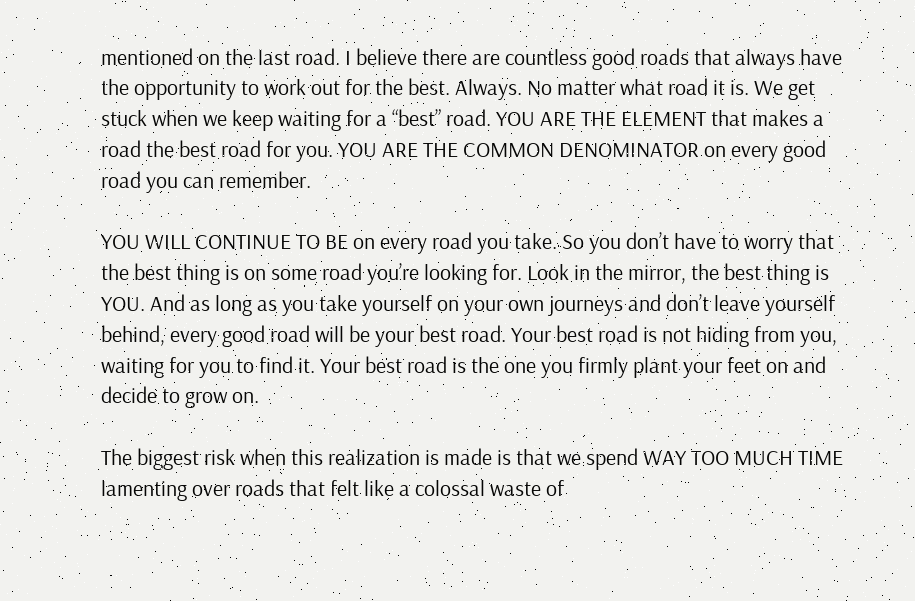mentioned on the last road. I believe there are countless good roads that always have the opportunity to work out for the best. Always. No matter what road it is. We get stuck when we keep waiting for a “best” road. YOU ARE THE ELEMENT that makes a road the best road for you. YOU ARE THE COMMON DENOMINATOR on every good road you can remember.

YOU WILL CONTINUE TO BE on every road you take. So you don’t have to worry that the best thing is on some road you’re looking for. Look in the mirror, the best thing is YOU. And as long as you take yourself on your own journeys and don’t leave yourself behind, every good road will be your best road. Your best road is not hiding from you, waiting for you to find it. Your best road is the one you firmly plant your feet on and decide to grow on.

The biggest risk when this realization is made is that we spend WAY TOO MUCH TIME lamenting over roads that felt like a colossal waste of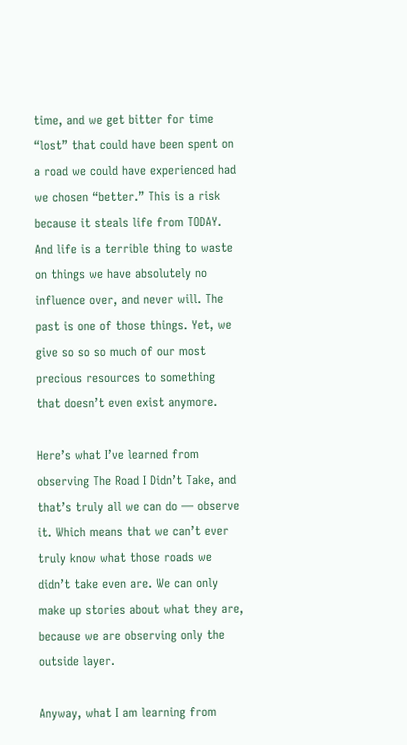time, and we get bitter for time “lost” that could have been spent on a road we could have experienced had we chosen “better.” This is a risk because it steals life from TODAY. And life is a terrible thing to waste on things we have absolutely no influence over, and never will. The past is one of those things. Yet, we give so so so much of our most precious resources to something that doesn’t even exist anymore.

Here’s what I’ve learned from observing The Road I Didn’t Take, and that’s truly all we can do — observe it. Which means that we can’t ever truly know what those roads we didn’t take even are. We can only make up stories about what they are, because we are observing only the outside layer.

Anyway, what I am learning from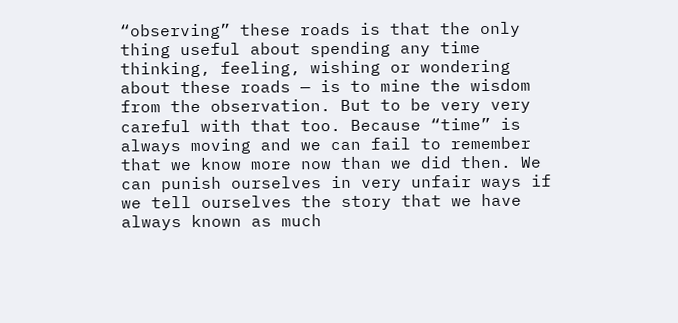“observing” these roads is that the only thing useful about spending any time thinking, feeling, wishing or wondering about these roads — is to mine the wisdom from the observation. But to be very very careful with that too. Because “time” is always moving and we can fail to remember that we know more now than we did then. We can punish ourselves in very unfair ways if we tell ourselves the story that we have always known as much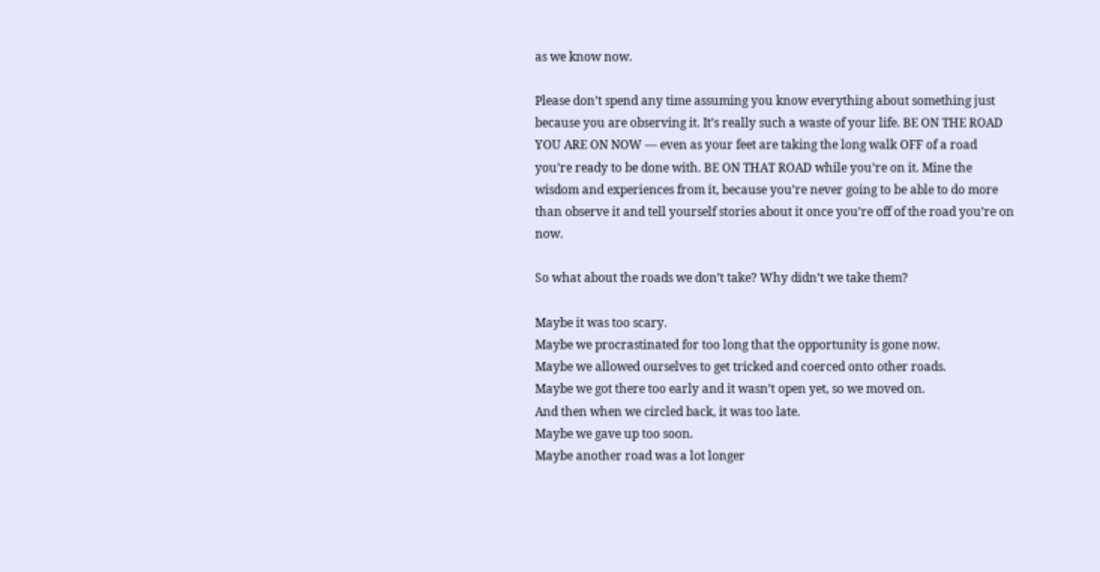as we know now.

Please don’t spend any time assuming you know everything about something just because you are observing it. It’s really such a waste of your life. BE ON THE ROAD YOU ARE ON NOW — even as your feet are taking the long walk OFF of a road you’re ready to be done with. BE ON THAT ROAD while you’re on it. Mine the wisdom and experiences from it, because you’re never going to be able to do more than observe it and tell yourself stories about it once you’re off of the road you’re on now.

So what about the roads we don’t take? Why didn’t we take them?

Maybe it was too scary.
Maybe we procrastinated for too long that the opportunity is gone now.
Maybe we allowed ourselves to get tricked and coerced onto other roads.
Maybe we got there too early and it wasn’t open yet, so we moved on.
And then when we circled back, it was too late.
Maybe we gave up too soon.
Maybe another road was a lot longer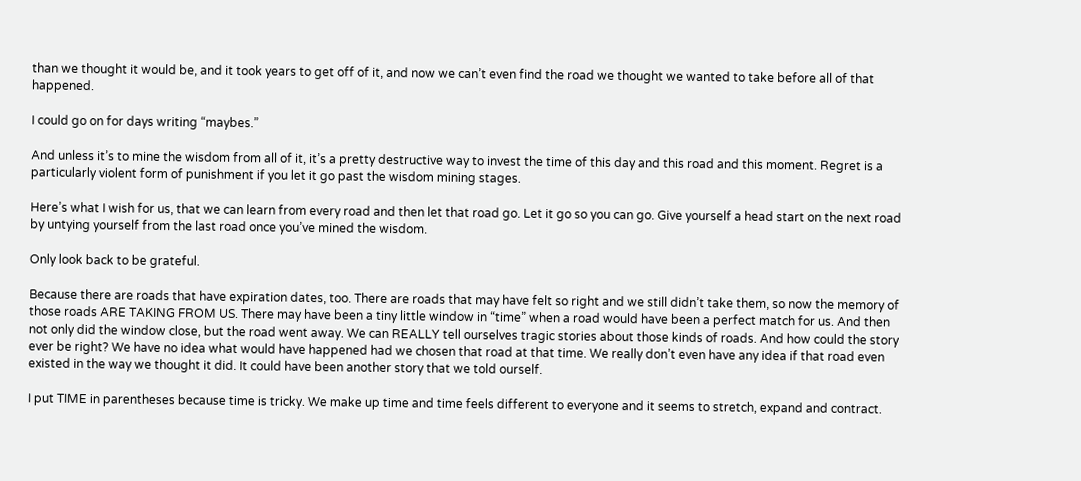than we thought it would be, and it took years to get off of it, and now we can’t even find the road we thought we wanted to take before all of that happened.

I could go on for days writing “maybes.”

And unless it’s to mine the wisdom from all of it, it’s a pretty destructive way to invest the time of this day and this road and this moment. Regret is a particularly violent form of punishment if you let it go past the wisdom mining stages.

Here’s what I wish for us, that we can learn from every road and then let that road go. Let it go so you can go. Give yourself a head start on the next road by untying yourself from the last road once you’ve mined the wisdom.

Only look back to be grateful.

Because there are roads that have expiration dates, too. There are roads that may have felt so right and we still didn’t take them, so now the memory of those roads ARE TAKING FROM US. There may have been a tiny little window in “time” when a road would have been a perfect match for us. And then not only did the window close, but the road went away. We can REALLY tell ourselves tragic stories about those kinds of roads. And how could the story ever be right? We have no idea what would have happened had we chosen that road at that time. We really don’t even have any idea if that road even existed in the way we thought it did. It could have been another story that we told ourself.

I put TIME in parentheses because time is tricky. We make up time and time feels different to everyone and it seems to stretch, expand and contract.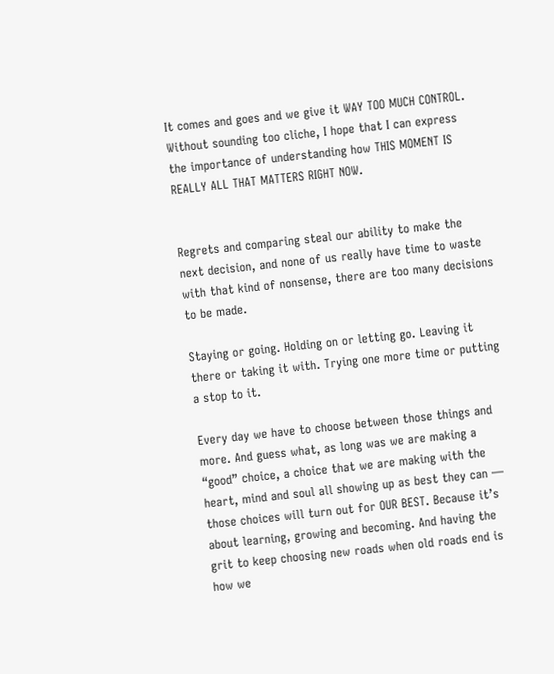It comes and goes and we give it WAY TOO MUCH CONTROL. Without sounding too cliche, I hope that I can express the importance of understanding how THIS MOMENT IS REALLY ALL THAT MATTERS RIGHT NOW.


Regrets and comparing steal our ability to make the next decision, and none of us really have time to waste with that kind of nonsense, there are too many decisions to be made.

Staying or going. Holding on or letting go. Leaving it there or taking it with. Trying one more time or putting a stop to it.

Every day we have to choose between those things and more. And guess what, as long was we are making a “good” choice, a choice that we are making with the heart, mind and soul all showing up as best they can — those choices will turn out for OUR BEST. Because it’s about learning, growing and becoming. And having the grit to keep choosing new roads when old roads end is how we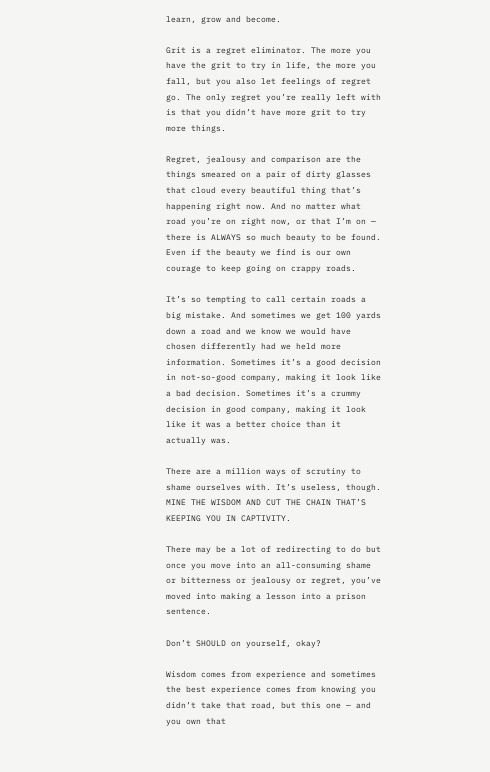learn, grow and become.

Grit is a regret eliminator. The more you have the grit to try in life, the more you fall, but you also let feelings of regret go. The only regret you’re really left with is that you didn’t have more grit to try more things.

Regret, jealousy and comparison are the things smeared on a pair of dirty glasses that cloud every beautiful thing that’s happening right now. And no matter what road you’re on right now, or that I’m on — there is ALWAYS so much beauty to be found. Even if the beauty we find is our own courage to keep going on crappy roads.

It’s so tempting to call certain roads a big mistake. And sometimes we get 100 yards down a road and we know we would have chosen differently had we held more information. Sometimes it’s a good decision in not-so-good company, making it look like a bad decision. Sometimes it’s a crummy decision in good company, making it look like it was a better choice than it actually was.

There are a million ways of scrutiny to shame ourselves with. It’s useless, though. MINE THE WISDOM AND CUT THE CHAIN THAT’S KEEPING YOU IN CAPTIVITY.

There may be a lot of redirecting to do but once you move into an all-consuming shame or bitterness or jealousy or regret, you’ve moved into making a lesson into a prison sentence.

Don’t SHOULD on yourself, okay?

Wisdom comes from experience and sometimes the best experience comes from knowing you didn’t take that road, but this one — and you own that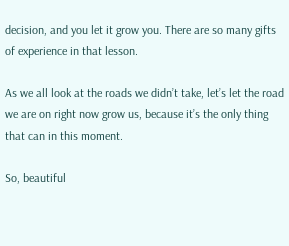decision, and you let it grow you. There are so many gifts of experience in that lesson.

As we all look at the roads we didn’t take, let’s let the road we are on right now grow us, because it’s the only thing that can in this moment.

So, beautiful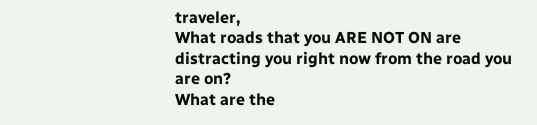traveler,
What roads that you ARE NOT ON are distracting you right now from the road you are on?
What are the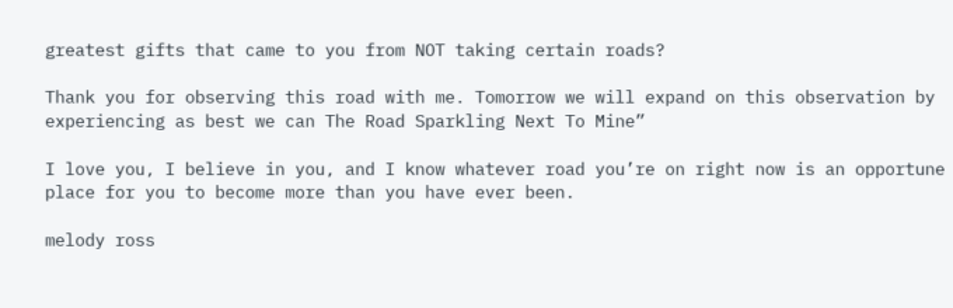greatest gifts that came to you from NOT taking certain roads?

Thank you for observing this road with me. Tomorrow we will expand on this observation by experiencing as best we can The Road Sparkling Next To Mine”

I love you, I believe in you, and I know whatever road you’re on right now is an opportune place for you to become more than you have ever been.

melody ross